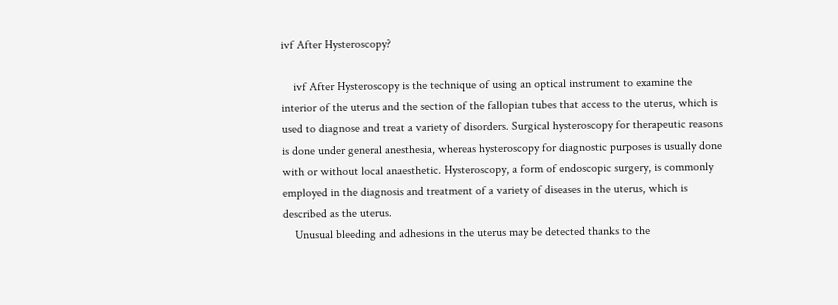ivf After Hysteroscopy?

    ivf After Hysteroscopy is the technique of using an optical instrument to examine the interior of the uterus and the section of the fallopian tubes that access to the uterus, which is used to diagnose and treat a variety of disorders. Surgical hysteroscopy for therapeutic reasons is done under general anesthesia, whereas hysteroscopy for diagnostic purposes is usually done with or without local anaesthetic. Hysteroscopy, a form of endoscopic surgery, is commonly employed in the diagnosis and treatment of a variety of diseases in the uterus, which is described as the uterus.
    Unusual bleeding and adhesions in the uterus may be detected thanks to the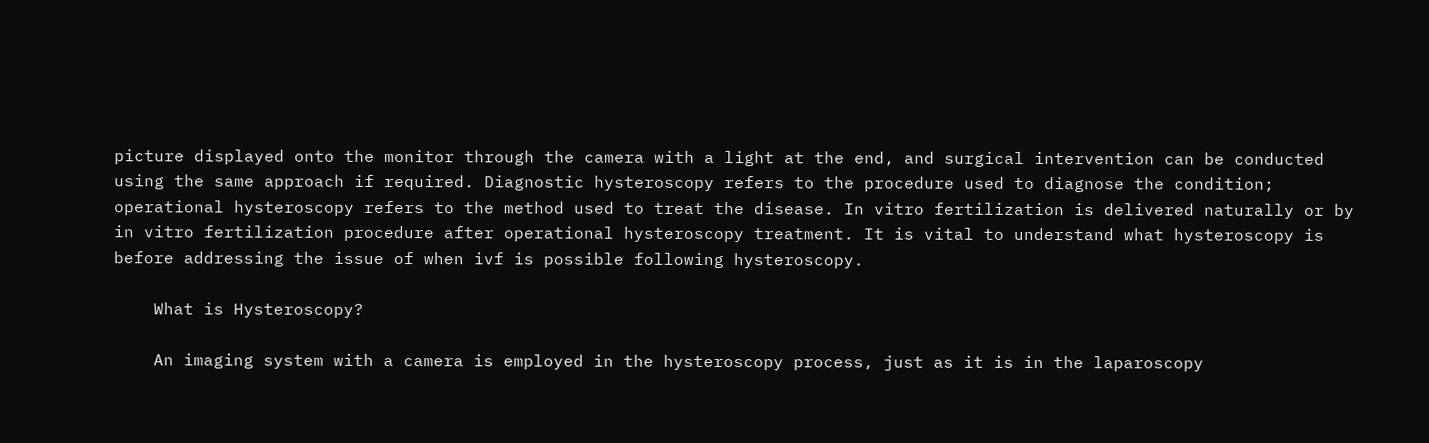picture displayed onto the monitor through the camera with a light at the end, and surgical intervention can be conducted using the same approach if required. Diagnostic hysteroscopy refers to the procedure used to diagnose the condition; operational hysteroscopy refers to the method used to treat the disease. In vitro fertilization is delivered naturally or by in vitro fertilization procedure after operational hysteroscopy treatment. It is vital to understand what hysteroscopy is before addressing the issue of when ivf is possible following hysteroscopy.

    What is Hysteroscopy?

    An imaging system with a camera is employed in the hysteroscopy process, just as it is in the laparoscopy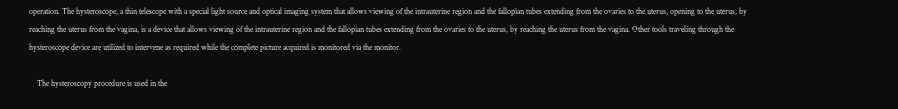operation. The hysteroscope, a thin telescope with a special light source and optical imaging system that allows viewing of the intrauterine region and the fallopian tubes extending from the ovaries to the uterus, opening to the uterus, by reaching the uterus from the vagina, is a device that allows viewing of the intrauterine region and the fallopian tubes extending from the ovaries to the uterus, by reaching the uterus from the vagina. Other tools traveling through the hysteroscope device are utilized to intervene as required while the complete picture acquired is monitored via the monitor.

    The hysteroscopy procedure is used in the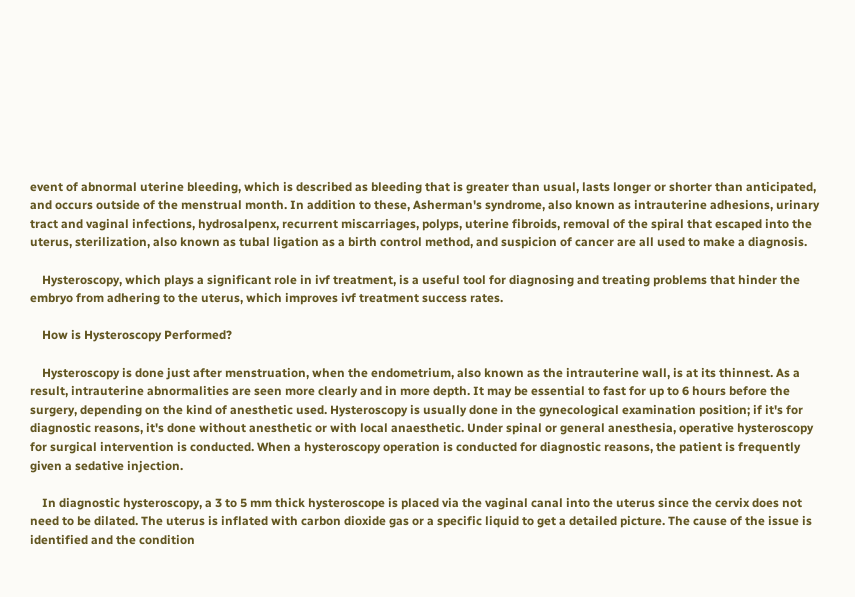event of abnormal uterine bleeding, which is described as bleeding that is greater than usual, lasts longer or shorter than anticipated, and occurs outside of the menstrual month. In addition to these, Asherman's syndrome, also known as intrauterine adhesions, urinary tract and vaginal infections, hydrosalpenx, recurrent miscarriages, polyps, uterine fibroids, removal of the spiral that escaped into the uterus, sterilization, also known as tubal ligation as a birth control method, and suspicion of cancer are all used to make a diagnosis.

    Hysteroscopy, which plays a significant role in ivf treatment, is a useful tool for diagnosing and treating problems that hinder the embryo from adhering to the uterus, which improves ivf treatment success rates.

    How is Hysteroscopy Performed?

    Hysteroscopy is done just after menstruation, when the endometrium, also known as the intrauterine wall, is at its thinnest. As a result, intrauterine abnormalities are seen more clearly and in more depth. It may be essential to fast for up to 6 hours before the surgery, depending on the kind of anesthetic used. Hysteroscopy is usually done in the gynecological examination position; if it's for diagnostic reasons, it's done without anesthetic or with local anaesthetic. Under spinal or general anesthesia, operative hysteroscopy for surgical intervention is conducted. When a hysteroscopy operation is conducted for diagnostic reasons, the patient is frequently given a sedative injection.

    In diagnostic hysteroscopy, a 3 to 5 mm thick hysteroscope is placed via the vaginal canal into the uterus since the cervix does not need to be dilated. The uterus is inflated with carbon dioxide gas or a specific liquid to get a detailed picture. The cause of the issue is identified and the condition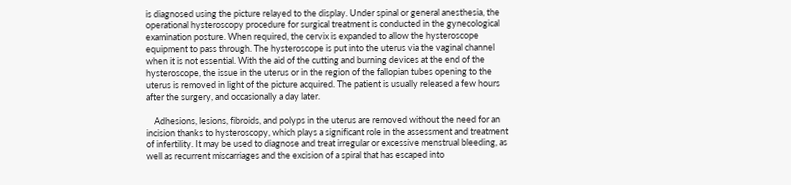is diagnosed using the picture relayed to the display. Under spinal or general anesthesia, the operational hysteroscopy procedure for surgical treatment is conducted in the gynecological examination posture. When required, the cervix is expanded to allow the hysteroscope equipment to pass through. The hysteroscope is put into the uterus via the vaginal channel when it is not essential. With the aid of the cutting and burning devices at the end of the hysteroscope, the issue in the uterus or in the region of the fallopian tubes opening to the uterus is removed in light of the picture acquired. The patient is usually released a few hours after the surgery, and occasionally a day later.

    Adhesions, lesions, fibroids, and polyps in the uterus are removed without the need for an incision thanks to hysteroscopy, which plays a significant role in the assessment and treatment of infertility. It may be used to diagnose and treat irregular or excessive menstrual bleeding, as well as recurrent miscarriages and the excision of a spiral that has escaped into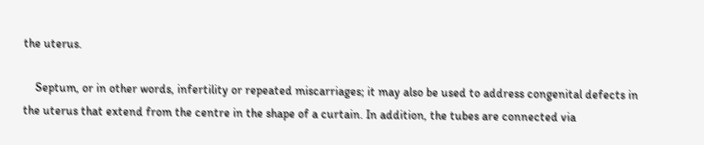the uterus.

    Septum, or in other words, infertility or repeated miscarriages; it may also be used to address congenital defects in the uterus that extend from the centre in the shape of a curtain. In addition, the tubes are connected via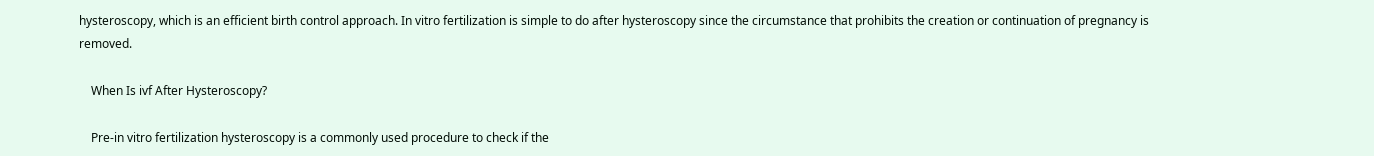hysteroscopy, which is an efficient birth control approach. In vitro fertilization is simple to do after hysteroscopy since the circumstance that prohibits the creation or continuation of pregnancy is removed.

    When Is ivf After Hysteroscopy?

    Pre-in vitro fertilization hysteroscopy is a commonly used procedure to check if the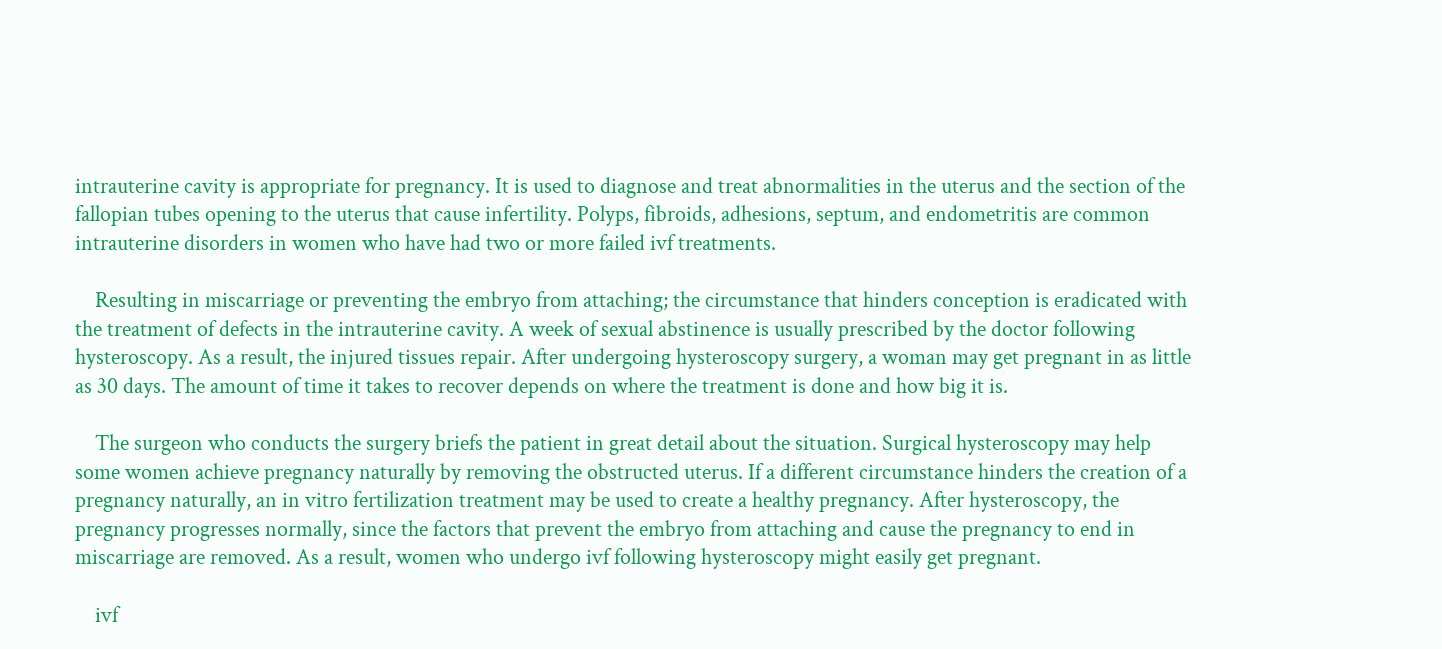intrauterine cavity is appropriate for pregnancy. It is used to diagnose and treat abnormalities in the uterus and the section of the fallopian tubes opening to the uterus that cause infertility. Polyps, fibroids, adhesions, septum, and endometritis are common intrauterine disorders in women who have had two or more failed ivf treatments.

    Resulting in miscarriage or preventing the embryo from attaching; the circumstance that hinders conception is eradicated with the treatment of defects in the intrauterine cavity. A week of sexual abstinence is usually prescribed by the doctor following hysteroscopy. As a result, the injured tissues repair. After undergoing hysteroscopy surgery, a woman may get pregnant in as little as 30 days. The amount of time it takes to recover depends on where the treatment is done and how big it is.

    The surgeon who conducts the surgery briefs the patient in great detail about the situation. Surgical hysteroscopy may help some women achieve pregnancy naturally by removing the obstructed uterus. If a different circumstance hinders the creation of a pregnancy naturally, an in vitro fertilization treatment may be used to create a healthy pregnancy. After hysteroscopy, the pregnancy progresses normally, since the factors that prevent the embryo from attaching and cause the pregnancy to end in miscarriage are removed. As a result, women who undergo ivf following hysteroscopy might easily get pregnant.

    ivf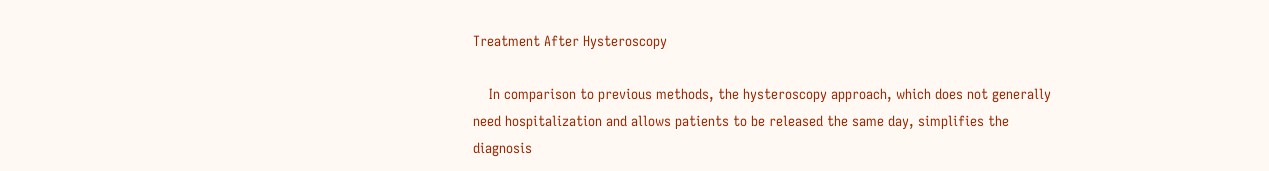Treatment After Hysteroscopy

    In comparison to previous methods, the hysteroscopy approach, which does not generally need hospitalization and allows patients to be released the same day, simplifies the diagnosis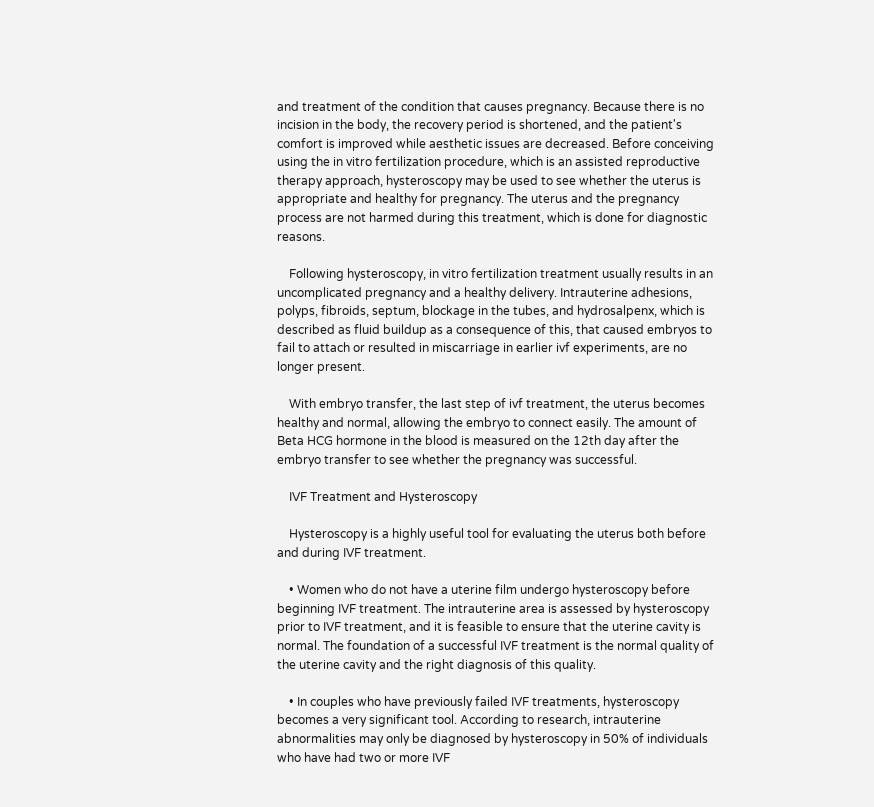and treatment of the condition that causes pregnancy. Because there is no incision in the body, the recovery period is shortened, and the patient's comfort is improved while aesthetic issues are decreased. Before conceiving using the in vitro fertilization procedure, which is an assisted reproductive therapy approach, hysteroscopy may be used to see whether the uterus is appropriate and healthy for pregnancy. The uterus and the pregnancy process are not harmed during this treatment, which is done for diagnostic reasons.

    Following hysteroscopy, in vitro fertilization treatment usually results in an uncomplicated pregnancy and a healthy delivery. Intrauterine adhesions, polyps, fibroids, septum, blockage in the tubes, and hydrosalpenx, which is described as fluid buildup as a consequence of this, that caused embryos to fail to attach or resulted in miscarriage in earlier ivf experiments, are no longer present.

    With embryo transfer, the last step of ivf treatment, the uterus becomes healthy and normal, allowing the embryo to connect easily. The amount of Beta HCG hormone in the blood is measured on the 12th day after the embryo transfer to see whether the pregnancy was successful.

    IVF Treatment and Hysteroscopy

    Hysteroscopy is a highly useful tool for evaluating the uterus both before and during IVF treatment.

    • Women who do not have a uterine film undergo hysteroscopy before beginning IVF treatment. The intrauterine area is assessed by hysteroscopy prior to IVF treatment, and it is feasible to ensure that the uterine cavity is normal. The foundation of a successful IVF treatment is the normal quality of the uterine cavity and the right diagnosis of this quality.

    • In couples who have previously failed IVF treatments, hysteroscopy becomes a very significant tool. According to research, intrauterine abnormalities may only be diagnosed by hysteroscopy in 50% of individuals who have had two or more IVF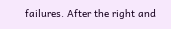failures. After the right and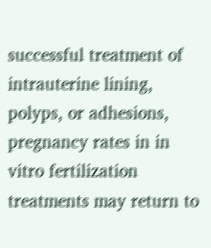successful treatment of intrauterine lining, polyps, or adhesions, pregnancy rates in in vitro fertilization treatments may return to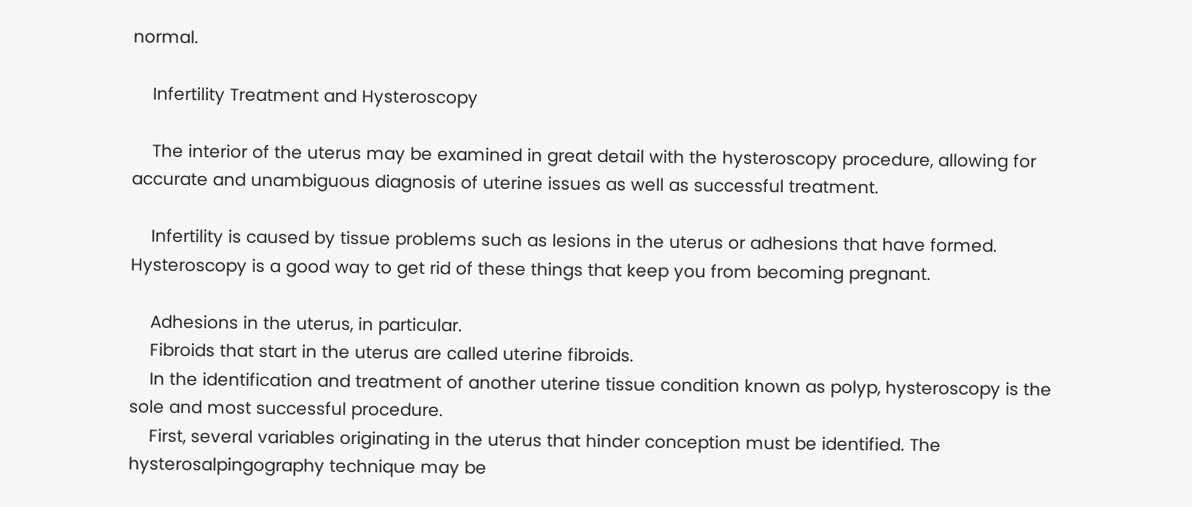normal.

    Infertility Treatment and Hysteroscopy

    The interior of the uterus may be examined in great detail with the hysteroscopy procedure, allowing for accurate and unambiguous diagnosis of uterine issues as well as successful treatment.

    Infertility is caused by tissue problems such as lesions in the uterus or adhesions that have formed. Hysteroscopy is a good way to get rid of these things that keep you from becoming pregnant.

    Adhesions in the uterus, in particular.
    Fibroids that start in the uterus are called uterine fibroids.
    In the identification and treatment of another uterine tissue condition known as polyp, hysteroscopy is the sole and most successful procedure.
    First, several variables originating in the uterus that hinder conception must be identified. The hysterosalpingography technique may be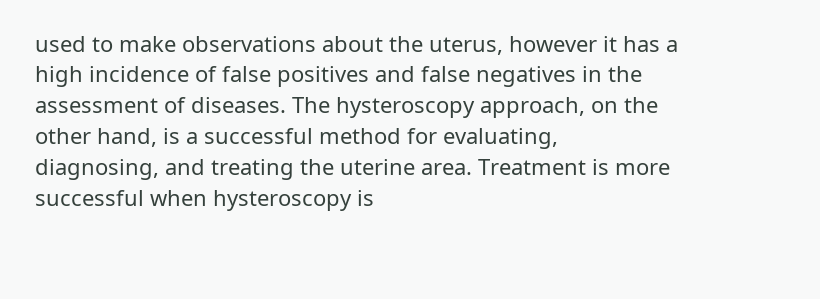used to make observations about the uterus, however it has a high incidence of false positives and false negatives in the assessment of diseases. The hysteroscopy approach, on the other hand, is a successful method for evaluating, diagnosing, and treating the uterine area. Treatment is more successful when hysteroscopy is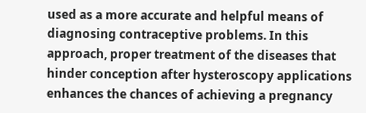used as a more accurate and helpful means of diagnosing contraceptive problems. In this approach, proper treatment of the diseases that hinder conception after hysteroscopy applications enhances the chances of achieving a pregnancy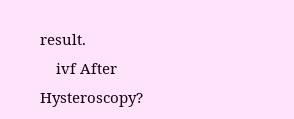result.
    ivf After Hysteroscopy?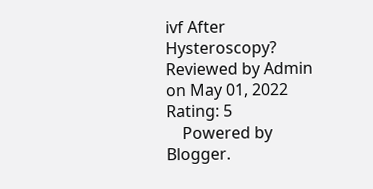ivf After Hysteroscopy? Reviewed by Admin on May 01, 2022 Rating: 5
    Powered by Blogger.